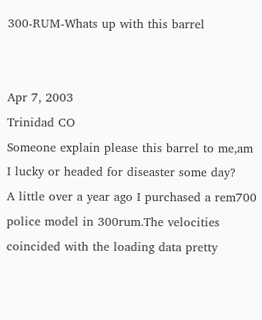300-RUM-Whats up with this barrel


Apr 7, 2003
Trinidad CO
Someone explain please this barrel to me,am I lucky or headed for diseaster some day?
A little over a year ago I purchased a rem700 police model in 300rum.The velocities coincided with the loading data pretty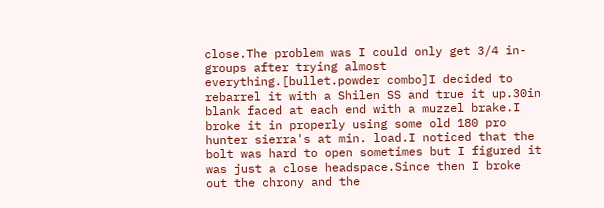close.The problem was I could only get 3/4 in-groups after trying almost everything.[bullet.powder combo]I decided to rebarrel it with a Shilen SS and true it up.30in blank faced at each end with a muzzel brake.I broke it in properly using some old 180 pro hunter sierra's at min. load.I noticed that the bolt was hard to open sometimes but I figured it was just a close headspace.Since then I broke out the chrony and the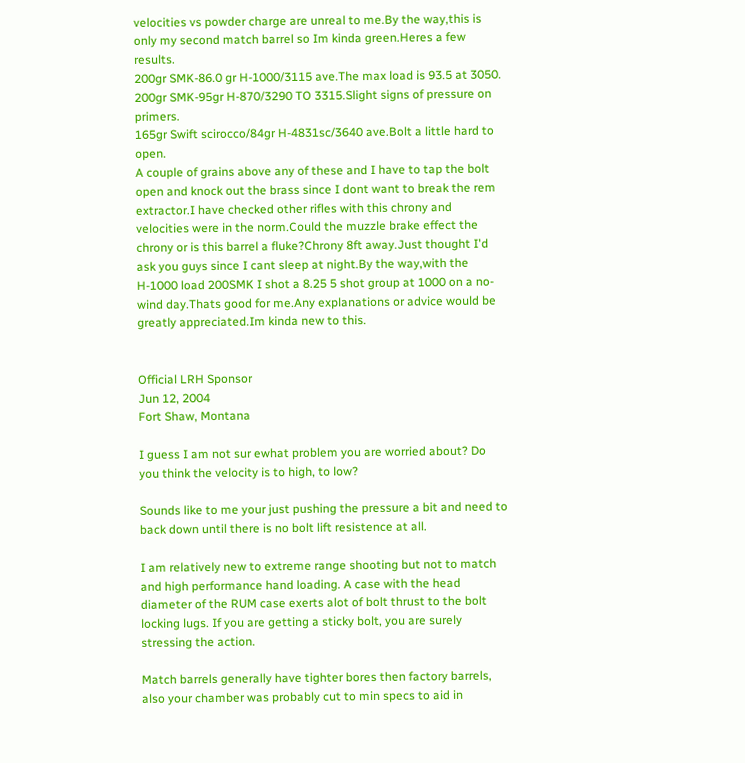velocities vs powder charge are unreal to me.By the way,this is only my second match barrel so Im kinda green.Heres a few results.
200gr SMK-86.0 gr H-1000/3115 ave.The max load is 93.5 at 3050.
200gr SMK-95gr H-870/3290 TO 3315.Slight signs of pressure on primers.
165gr Swift scirocco/84gr H-4831sc/3640 ave.Bolt a little hard to open.
A couple of grains above any of these and I have to tap the bolt open and knock out the brass since I dont want to break the rem extractor.I have checked other rifles with this chrony and velocities were in the norm.Could the muzzle brake effect the chrony or is this barrel a fluke?Chrony 8ft away.Just thought I'd ask you guys since I cant sleep at night.By the way,with the H-1000 load 200SMK I shot a 8.25 5 shot group at 1000 on a no-wind day.Thats good for me.Any explanations or advice would be greatly appreciated.Im kinda new to this.


Official LRH Sponsor
Jun 12, 2004
Fort Shaw, Montana

I guess I am not sur ewhat problem you are worried about? Do you think the velocity is to high, to low?

Sounds like to me your just pushing the pressure a bit and need to back down until there is no bolt lift resistence at all.

I am relatively new to extreme range shooting but not to match and high performance hand loading. A case with the head diameter of the RUM case exerts alot of bolt thrust to the bolt locking lugs. If you are getting a sticky bolt, you are surely stressing the action.

Match barrels generally have tighter bores then factory barrels, also your chamber was probably cut to min specs to aid in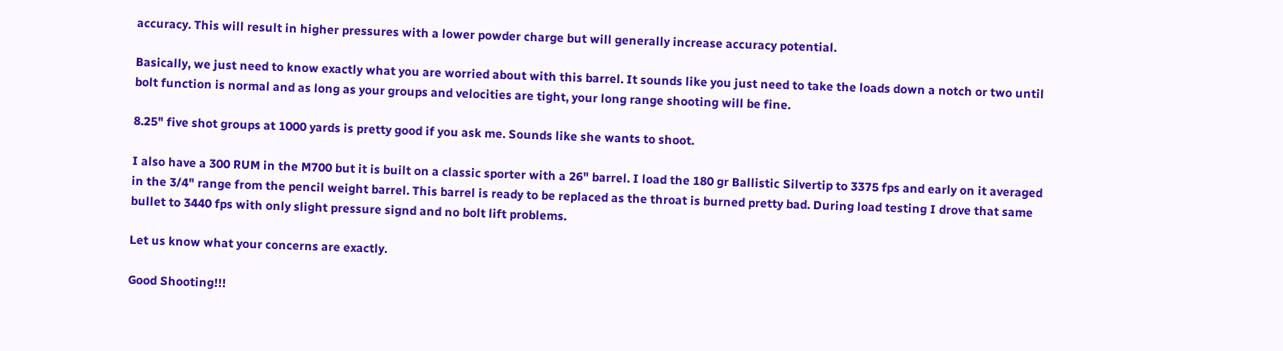accuracy. This will result in higher pressures with a lower powder charge but will generally increase accuracy potential.

Basically, we just need to know exactly what you are worried about with this barrel. It sounds like you just need to take the loads down a notch or two until bolt function is normal and as long as your groups and velocities are tight, your long range shooting will be fine.

8.25" five shot groups at 1000 yards is pretty good if you ask me. Sounds like she wants to shoot.

I also have a 300 RUM in the M700 but it is built on a classic sporter with a 26" barrel. I load the 180 gr Ballistic Silvertip to 3375 fps and early on it averaged in the 3/4" range from the pencil weight barrel. This barrel is ready to be replaced as the throat is burned pretty bad. During load testing I drove that same bullet to 3440 fps with only slight pressure signd and no bolt lift problems.

Let us know what your concerns are exactly.

Good Shooting!!!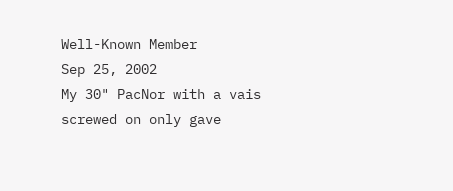Well-Known Member
Sep 25, 2002
My 30" PacNor with a vais screwed on only gave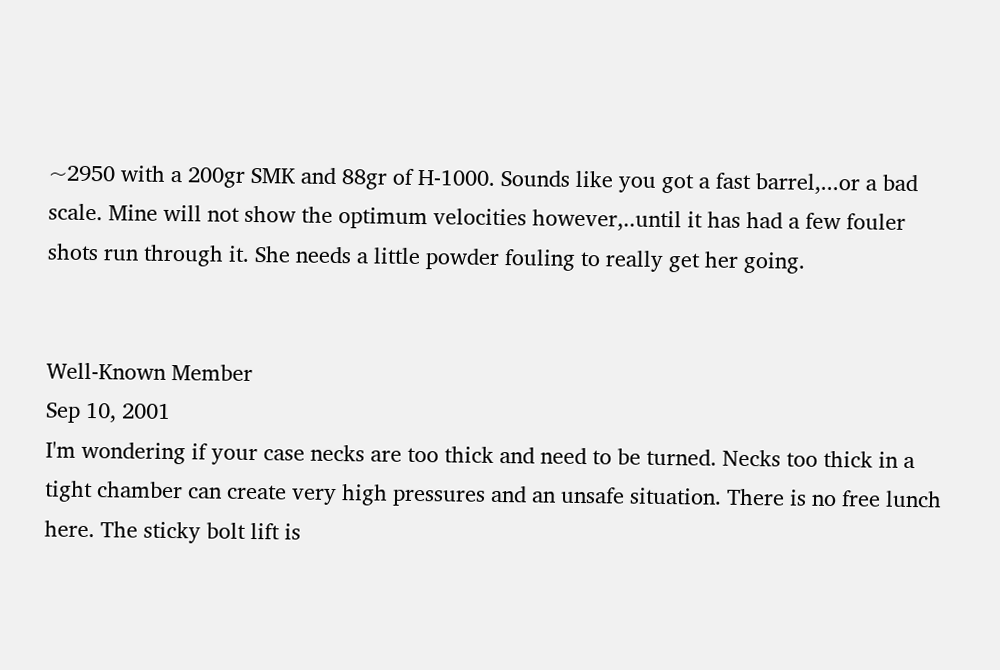~2950 with a 200gr SMK and 88gr of H-1000. Sounds like you got a fast barrel,...or a bad scale. Mine will not show the optimum velocities however,..until it has had a few fouler shots run through it. She needs a little powder fouling to really get her going.


Well-Known Member
Sep 10, 2001
I'm wondering if your case necks are too thick and need to be turned. Necks too thick in a tight chamber can create very high pressures and an unsafe situation. There is no free lunch here. The sticky bolt lift is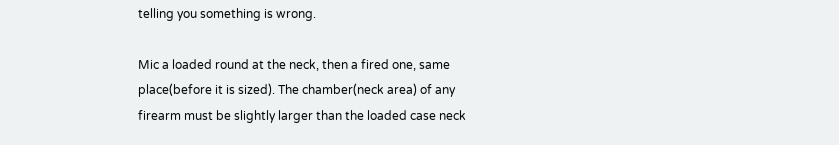telling you something is wrong.

Mic a loaded round at the neck, then a fired one, same place(before it is sized). The chamber(neck area) of any firearm must be slightly larger than the loaded case neck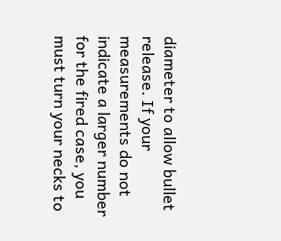diameter to allow bullet release. If your measurements do not indicate a larger number for the fired case, you must turn your necks to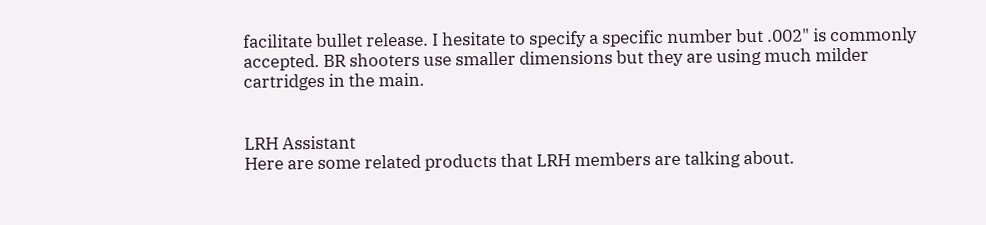facilitate bullet release. I hesitate to specify a specific number but .002" is commonly accepted. BR shooters use smaller dimensions but they are using much milder cartridges in the main.


LRH Assistant
Here are some related products that LRH members are talking about.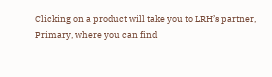Clicking on a product will take you to LRH’s partner, Primary, where you can find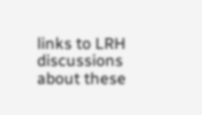links to LRH discussions about these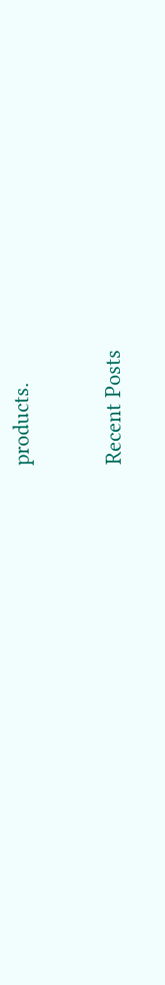products.


Recent Posts